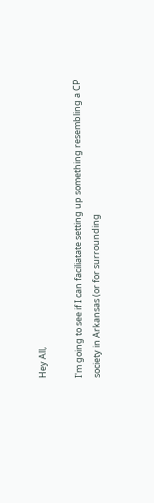Hey All,

I'm going to see if I can faciliatate setting up something resembling a CP society in Arkansas (or for surrounding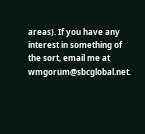areas). If you have any interest in something of the sort, email me at wmgorum@sbcglobal.net.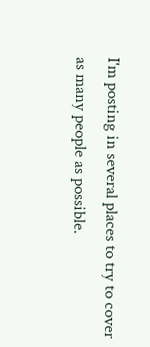I'm posting in several places to try to cover as many people as possible.